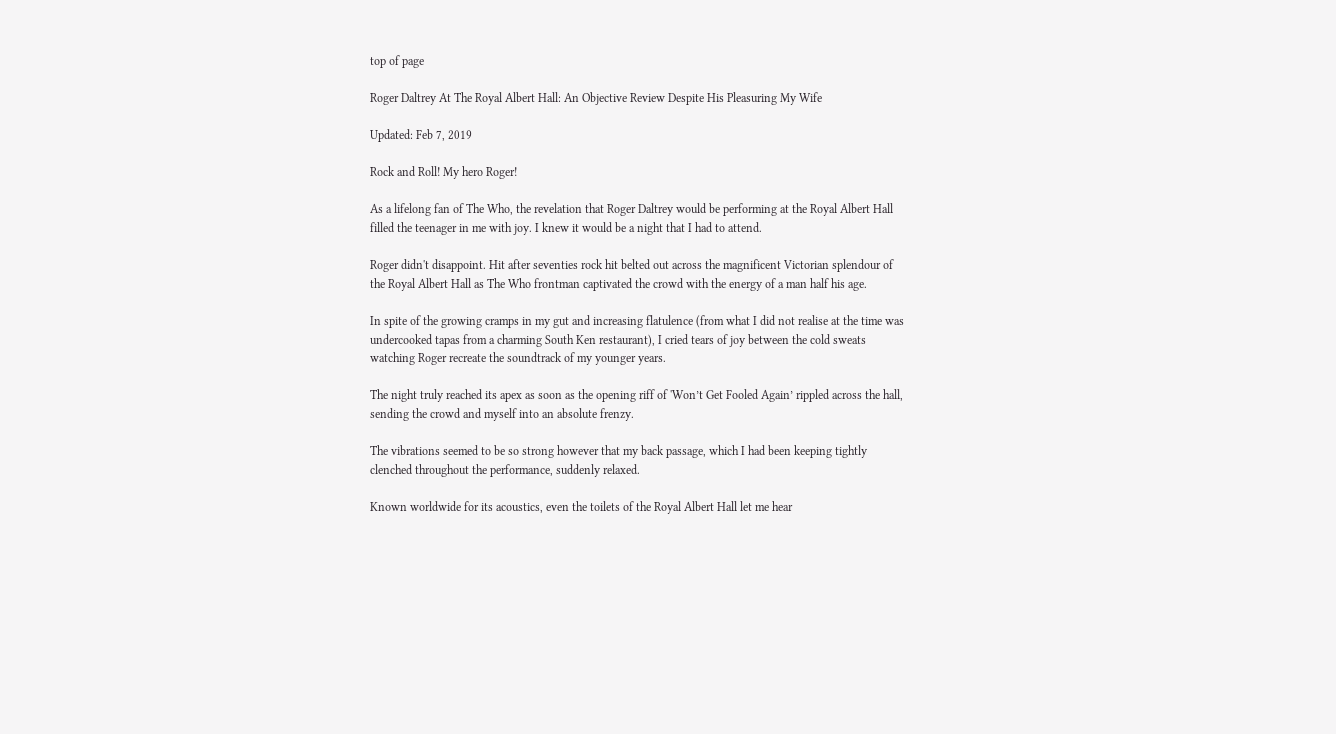top of page

Roger Daltrey At The Royal Albert Hall: An Objective Review Despite His Pleasuring My Wife

Updated: Feb 7, 2019

Rock and Roll! My hero Roger!

As a lifelong fan of The Who, the revelation that Roger Daltrey would be performing at the Royal Albert Hall filled the teenager in me with joy. I knew it would be a night that I had to attend.

Roger didn't disappoint. Hit after seventies rock hit belted out across the magnificent Victorian splendour of the Royal Albert Hall as The Who frontman captivated the crowd with the energy of a man half his age.

In spite of the growing cramps in my gut and increasing flatulence (from what I did not realise at the time was undercooked tapas from a charming South Ken restaurant), I cried tears of joy between the cold sweats watching Roger recreate the soundtrack of my younger years.

The night truly reached its apex as soon as the opening riff of 'Won’t Get Fooled Again’ rippled across the hall, sending the crowd and myself into an absolute frenzy.

The vibrations seemed to be so strong however that my back passage, which I had been keeping tightly clenched throughout the performance, suddenly relaxed.

Known worldwide for its acoustics, even the toilets of the Royal Albert Hall let me hear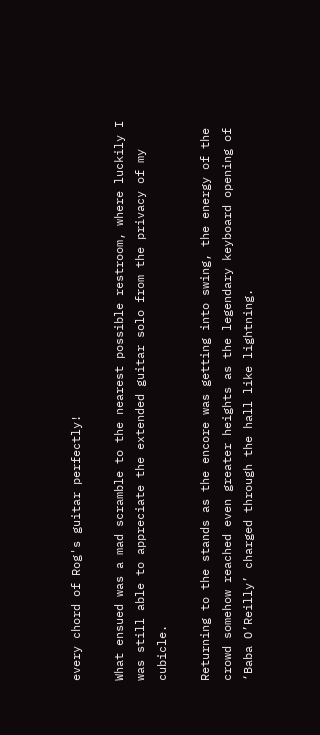every chord of Rog's guitar perfectly!

What ensued was a mad scramble to the nearest possible restroom, where luckily I was still able to appreciate the extended guitar solo from the privacy of my cubicle.

Returning to the stands as the encore was getting into swing, the energy of the crowd somehow reached even greater heights as the legendary keyboard opening of ‘Baba O’Reilly’ charged through the hall like lightning.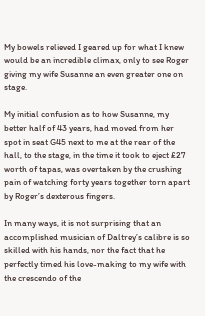My bowels relieved I geared up for what I knew would be an incredible climax, only to see Roger giving my wife Susanne an even greater one on stage.

My initial confusion as to how Susanne, my better half of 43 years, had moved from her spot in seat G45 next to me at the rear of the hall, to the stage, in the time it took to eject £27 worth of tapas, was overtaken by the crushing pain of watching forty years together torn apart by Roger’s dexterous fingers.

In many ways, it is not surprising that an accomplished musician of Daltrey’s calibre is so skilled with his hands, nor the fact that he perfectly timed his love-making to my wife with the crescendo of the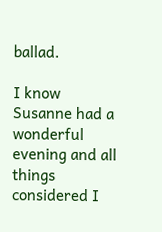ballad.

I know Susanne had a wonderful evening and all things considered I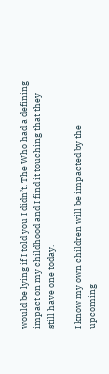would be lying if I told you I didn’t. The Who had a defining impact on my childhood and I find it touching that they still have one today.

I know my own children will be impacted by the upcoming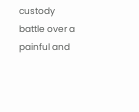custody battle over a painful and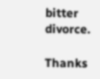bitter divorce.

Thanks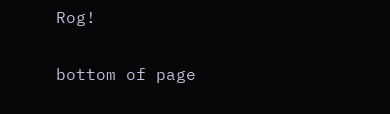Rog!


bottom of page